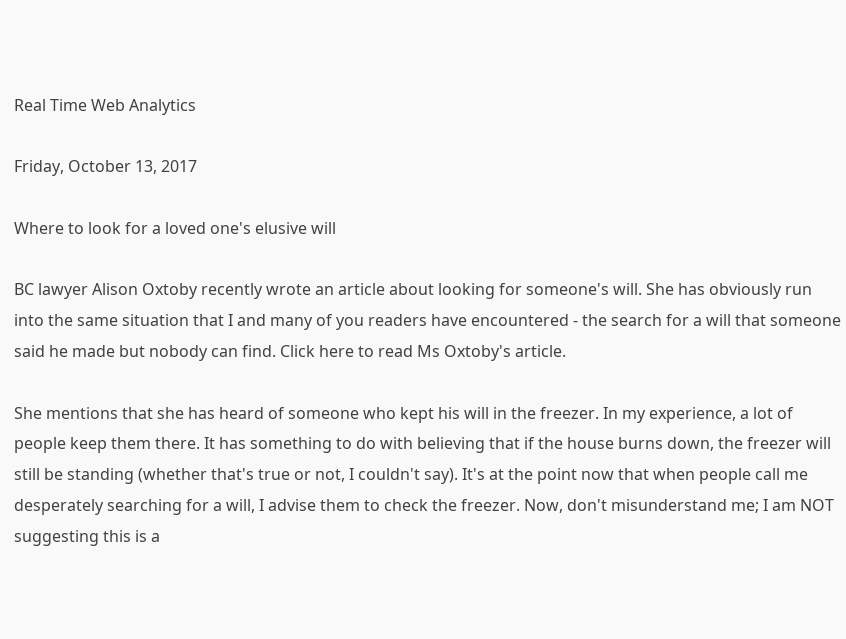Real Time Web Analytics

Friday, October 13, 2017

Where to look for a loved one's elusive will

BC lawyer Alison Oxtoby recently wrote an article about looking for someone's will. She has obviously run into the same situation that I and many of you readers have encountered - the search for a will that someone said he made but nobody can find. Click here to read Ms Oxtoby's article.

She mentions that she has heard of someone who kept his will in the freezer. In my experience, a lot of people keep them there. It has something to do with believing that if the house burns down, the freezer will still be standing (whether that's true or not, I couldn't say). It's at the point now that when people call me desperately searching for a will, I advise them to check the freezer. Now, don't misunderstand me; I am NOT suggesting this is a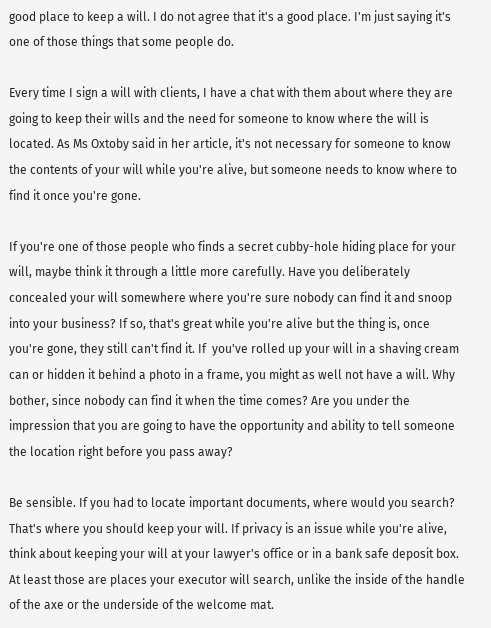good place to keep a will. I do not agree that it's a good place. I'm just saying it's one of those things that some people do.

Every time I sign a will with clients, I have a chat with them about where they are going to keep their wills and the need for someone to know where the will is located. As Ms Oxtoby said in her article, it's not necessary for someone to know the contents of your will while you're alive, but someone needs to know where to find it once you're gone.

If you're one of those people who finds a secret cubby-hole hiding place for your will, maybe think it through a little more carefully. Have you deliberately concealed your will somewhere where you're sure nobody can find it and snoop into your business? If so, that's great while you're alive but the thing is, once you're gone, they still can't find it. If  you've rolled up your will in a shaving cream can or hidden it behind a photo in a frame, you might as well not have a will. Why bother, since nobody can find it when the time comes? Are you under the impression that you are going to have the opportunity and ability to tell someone the location right before you pass away?

Be sensible. If you had to locate important documents, where would you search? That's where you should keep your will. If privacy is an issue while you're alive, think about keeping your will at your lawyer's office or in a bank safe deposit box. At least those are places your executor will search, unlike the inside of the handle of the axe or the underside of the welcome mat.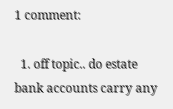1 comment:

  1. off topic.. do estate bank accounts carry any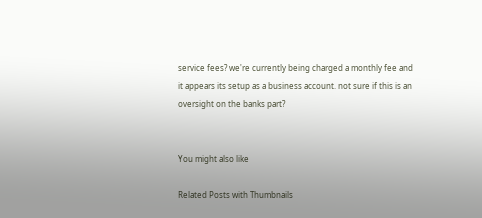service fees? we're currently being charged a monthly fee and it appears its setup as a business account. not sure if this is an oversight on the banks part?


You might also like

Related Posts with Thumbnails